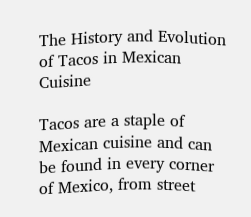The History and Evolution of Tacos in Mexican Cuisine

Tacos are a staple of Mexican cuisine and can be found in every corner of Mexico, from street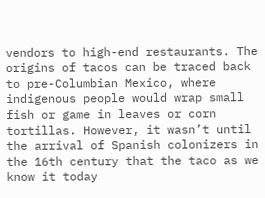vendors to high-end restaurants. The origins of tacos can be traced back to pre-Columbian Mexico, where indigenous people would wrap small fish or game in leaves or corn tortillas. However, it wasn’t until the arrival of Spanish colonizers in the 16th century that the taco as we know it today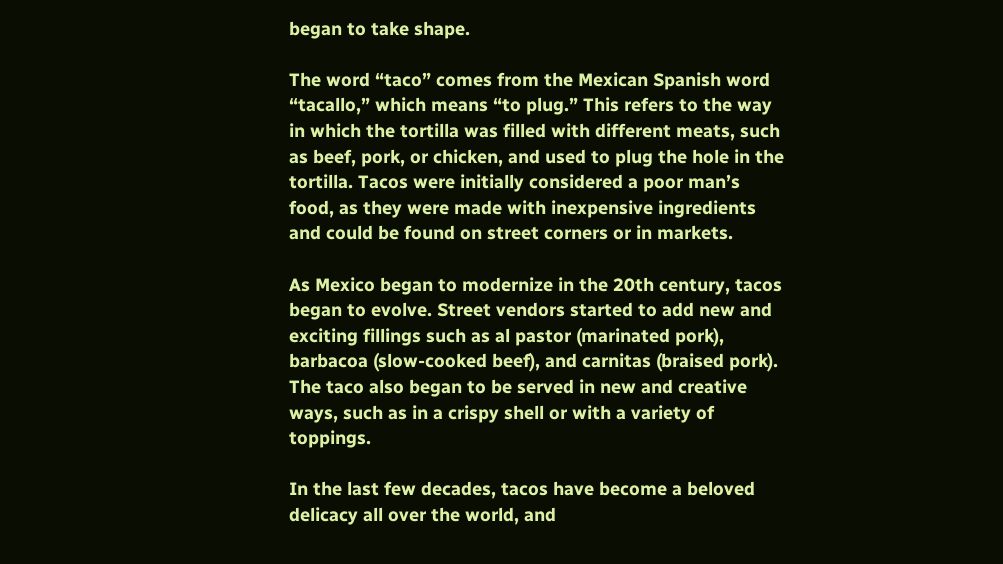began to take shape.

The word “taco” comes from the Mexican Spanish word “tacallo,” which means “to plug.” This refers to the way in which the tortilla was filled with different meats, such as beef, pork, or chicken, and used to plug the hole in the tortilla. Tacos were initially considered a poor man’s food, as they were made with inexpensive ingredients and could be found on street corners or in markets.

As Mexico began to modernize in the 20th century, tacos began to evolve. Street vendors started to add new and exciting fillings such as al pastor (marinated pork), barbacoa (slow-cooked beef), and carnitas (braised pork). The taco also began to be served in new and creative ways, such as in a crispy shell or with a variety of toppings.

In the last few decades, tacos have become a beloved delicacy all over the world, and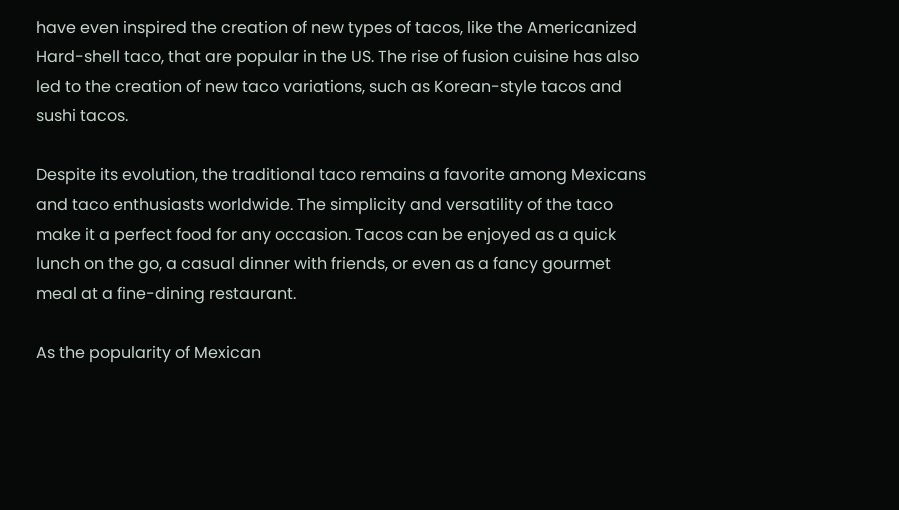have even inspired the creation of new types of tacos, like the Americanized Hard-shell taco, that are popular in the US. The rise of fusion cuisine has also led to the creation of new taco variations, such as Korean-style tacos and sushi tacos.

Despite its evolution, the traditional taco remains a favorite among Mexicans and taco enthusiasts worldwide. The simplicity and versatility of the taco make it a perfect food for any occasion. Tacos can be enjoyed as a quick lunch on the go, a casual dinner with friends, or even as a fancy gourmet meal at a fine-dining restaurant.

As the popularity of Mexican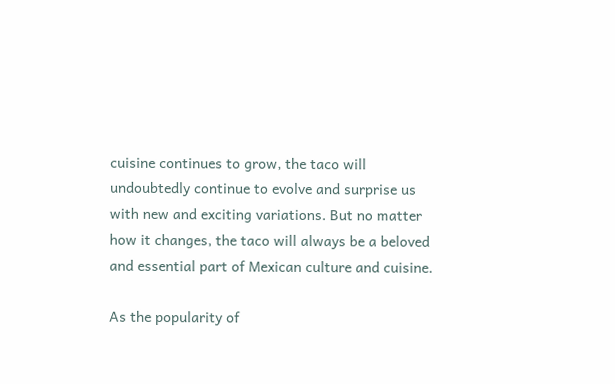cuisine continues to grow, the taco will undoubtedly continue to evolve and surprise us with new and exciting variations. But no matter how it changes, the taco will always be a beloved and essential part of Mexican culture and cuisine.

As the popularity of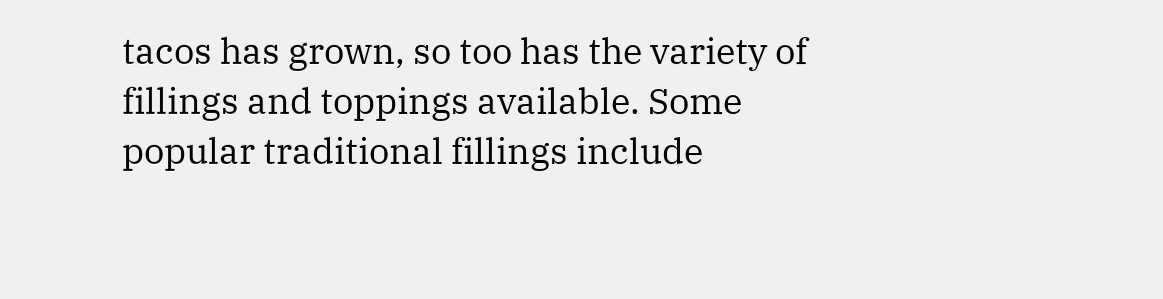tacos has grown, so too has the variety of fillings and toppings available. Some popular traditional fillings include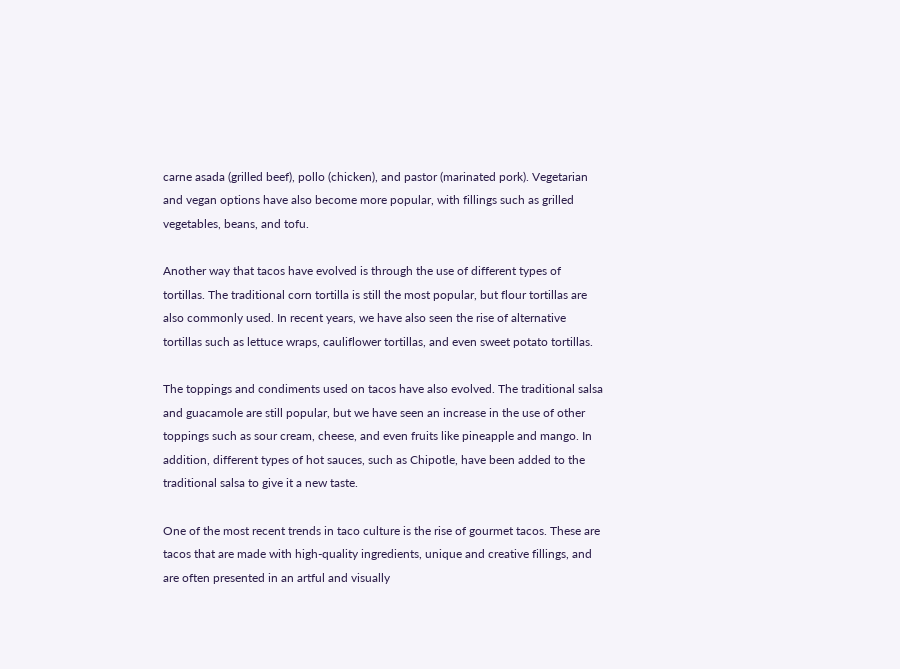carne asada (grilled beef), pollo (chicken), and pastor (marinated pork). Vegetarian and vegan options have also become more popular, with fillings such as grilled vegetables, beans, and tofu.

Another way that tacos have evolved is through the use of different types of tortillas. The traditional corn tortilla is still the most popular, but flour tortillas are also commonly used. In recent years, we have also seen the rise of alternative tortillas such as lettuce wraps, cauliflower tortillas, and even sweet potato tortillas.

The toppings and condiments used on tacos have also evolved. The traditional salsa and guacamole are still popular, but we have seen an increase in the use of other toppings such as sour cream, cheese, and even fruits like pineapple and mango. In addition, different types of hot sauces, such as Chipotle, have been added to the traditional salsa to give it a new taste.

One of the most recent trends in taco culture is the rise of gourmet tacos. These are tacos that are made with high-quality ingredients, unique and creative fillings, and are often presented in an artful and visually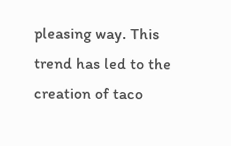pleasing way. This trend has led to the creation of taco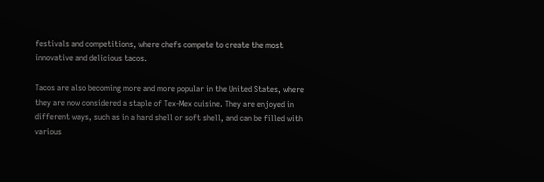festivals and competitions, where chefs compete to create the most innovative and delicious tacos.

Tacos are also becoming more and more popular in the United States, where they are now considered a staple of Tex-Mex cuisine. They are enjoyed in different ways, such as in a hard shell or soft shell, and can be filled with various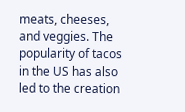meats, cheeses, and veggies. The popularity of tacos in the US has also led to the creation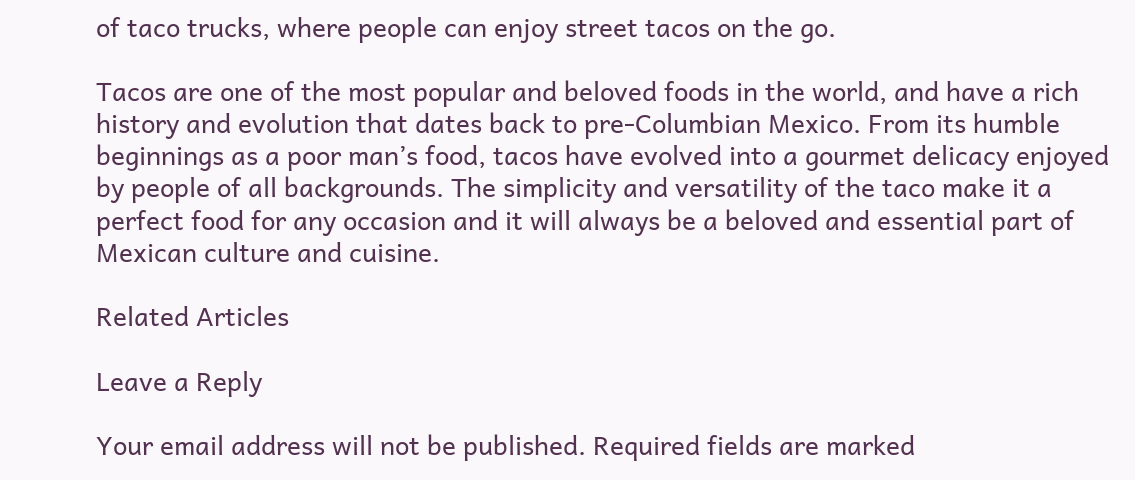of taco trucks, where people can enjoy street tacos on the go.

Tacos are one of the most popular and beloved foods in the world, and have a rich history and evolution that dates back to pre-Columbian Mexico. From its humble beginnings as a poor man’s food, tacos have evolved into a gourmet delicacy enjoyed by people of all backgrounds. The simplicity and versatility of the taco make it a perfect food for any occasion and it will always be a beloved and essential part of Mexican culture and cuisine.

Related Articles

Leave a Reply

Your email address will not be published. Required fields are marked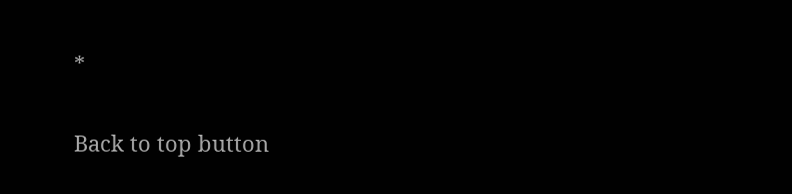*

Back to top button